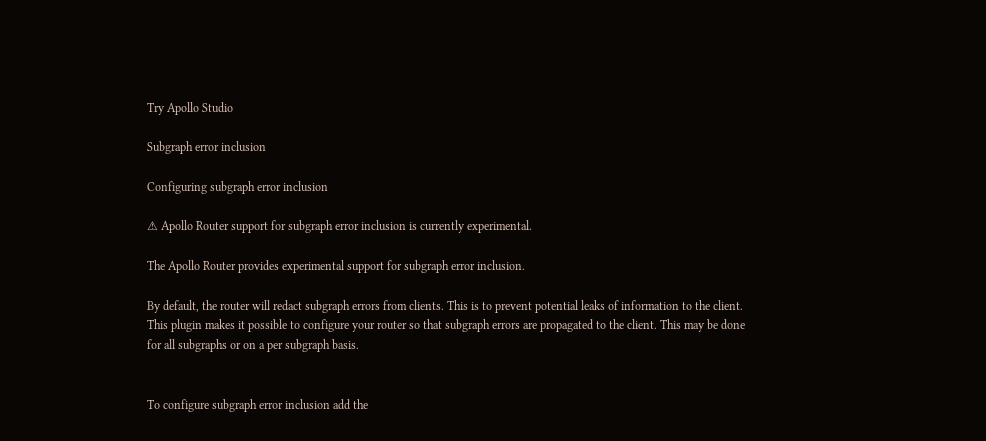Try Apollo Studio

Subgraph error inclusion

Configuring subgraph error inclusion

⚠ Apollo Router support for subgraph error inclusion is currently experimental.

The Apollo Router provides experimental support for subgraph error inclusion.

By default, the router will redact subgraph errors from clients. This is to prevent potential leaks of information to the client. This plugin makes it possible to configure your router so that subgraph errors are propagated to the client. This may be done for all subgraphs or on a per subgraph basis.


To configure subgraph error inclusion add the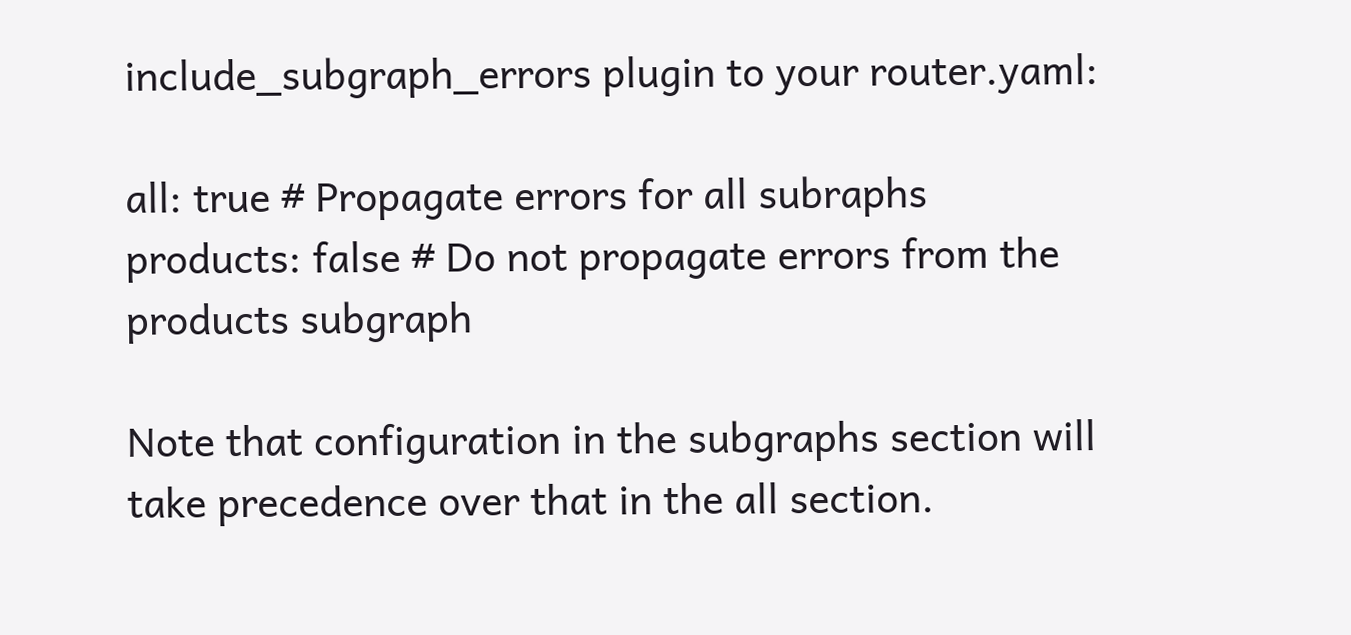include_subgraph_errors plugin to your router.yaml:

all: true # Propagate errors for all subraphs
products: false # Do not propagate errors from the products subgraph

Note that configuration in the subgraphs section will take precedence over that in the all section.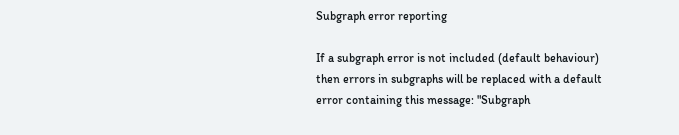Subgraph error reporting

If a subgraph error is not included (default behaviour) then errors in subgraphs will be replaced with a default error containing this message: "Subgraph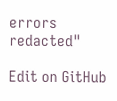errors redacted"

Edit on GitHub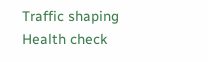Traffic shaping
Health check